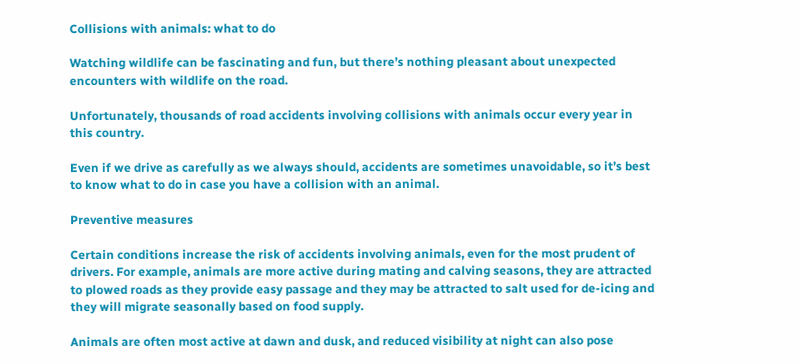Collisions with animals: what to do

Watching wildlife can be fascinating and fun, but there’s nothing pleasant about unexpected encounters with wildlife on the road.

Unfortunately, thousands of road accidents involving collisions with animals occur every year in this country.

Even if we drive as carefully as we always should, accidents are sometimes unavoidable, so it’s best to know what to do in case you have a collision with an animal.

Preventive measures

Certain conditions increase the risk of accidents involving animals, even for the most prudent of drivers. For example, animals are more active during mating and calving seasons, they are attracted to plowed roads as they provide easy passage and they may be attracted to salt used for de-icing and they will migrate seasonally based on food supply.

Animals are often most active at dawn and dusk, and reduced visibility at night can also pose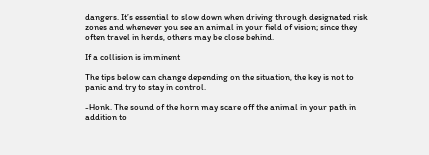dangers. It’s essential to slow down when driving through designated risk zones and whenever you see an animal in your field of vision; since they often travel in herds, others may be close behind.

If a collision is imminent

The tips below can change depending on the situation, the key is not to panic and try to stay in control.

-Honk. The sound of the horn may scare off the animal in your path in addition to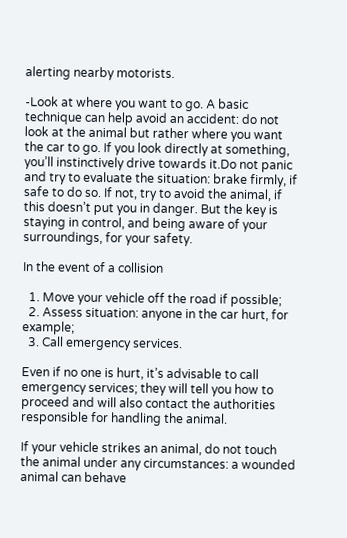alerting nearby motorists.

-Look at where you want to go. A basic technique can help avoid an accident: do not look at the animal but rather where you want the car to go. If you look directly at something, you’ll instinctively drive towards it.Do not panic and try to evaluate the situation: brake firmly, if safe to do so. If not, try to avoid the animal, if this doesn’t put you in danger. But the key is staying in control, and being aware of your surroundings, for your safety.

In the event of a collision

  1. Move your vehicle off the road if possible;
  2. Assess situation: anyone in the car hurt, for example;
  3. Call emergency services.

Even if no one is hurt, it’s advisable to call emergency services; they will tell you how to proceed and will also contact the authorities responsible for handling the animal.

If your vehicle strikes an animal, do not touch the animal under any circumstances: a wounded animal can behave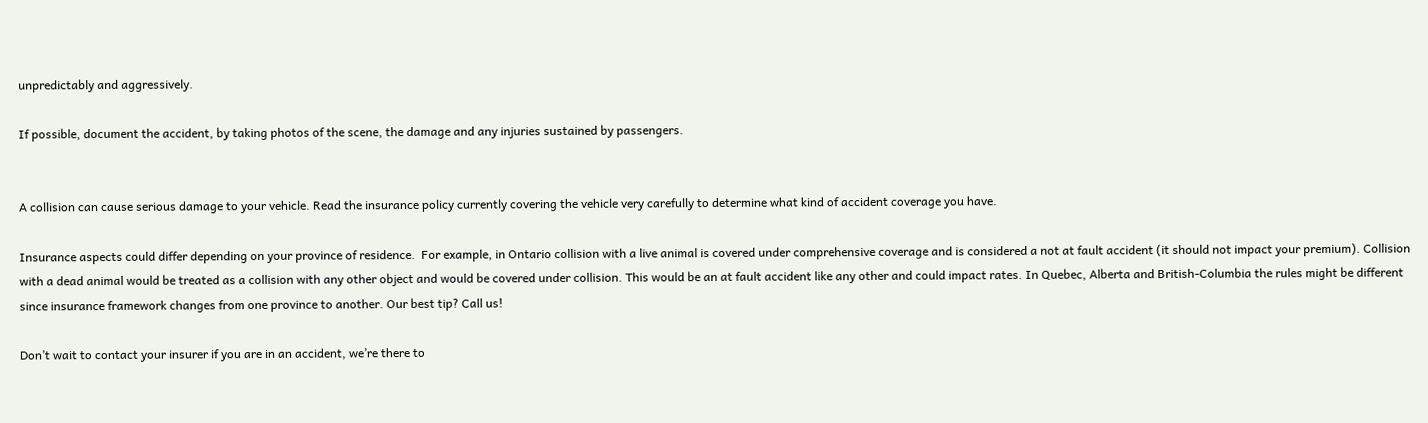unpredictably and aggressively.

If possible, document the accident, by taking photos of the scene, the damage and any injuries sustained by passengers.


A collision can cause serious damage to your vehicle. Read the insurance policy currently covering the vehicle very carefully to determine what kind of accident coverage you have.

Insurance aspects could differ depending on your province of residence.  For example, in Ontario collision with a live animal is covered under comprehensive coverage and is considered a not at fault accident (it should not impact your premium). Collision with a dead animal would be treated as a collision with any other object and would be covered under collision. This would be an at fault accident like any other and could impact rates. In Quebec, Alberta and British-Columbia the rules might be different since insurance framework changes from one province to another. Our best tip? Call us!

Don’t wait to contact your insurer if you are in an accident, we’re there to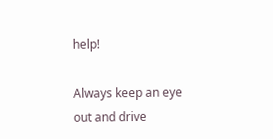help!

Always keep an eye out and drive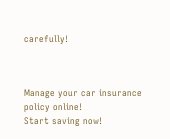carefully!



Manage your car insurance policy online!
Start saving now!